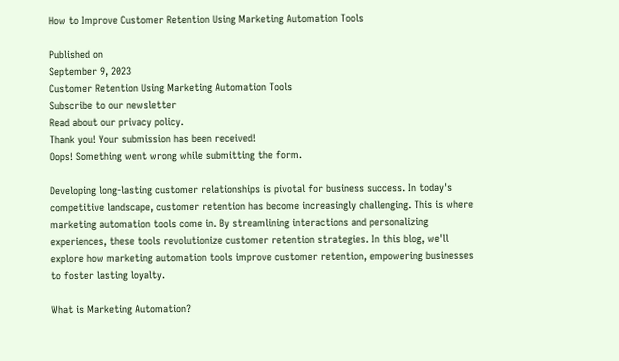How to Improve Customer Retention Using Marketing Automation Tools

Published on
September 9, 2023
Customer Retention Using Marketing Automation Tools
Subscribe to our newsletter
Read about our privacy policy.
Thank you! Your submission has been received!
Oops! Something went wrong while submitting the form.

Developing long-lasting customer relationships is pivotal for business success. In today's competitive landscape, customer retention has become increasingly challenging. This is where marketing automation tools come in. By streamlining interactions and personalizing experiences, these tools revolutionize customer retention strategies. In this blog, we'll explore how marketing automation tools improve customer retention, empowering businesses to foster lasting loyalty.

What is Marketing Automation?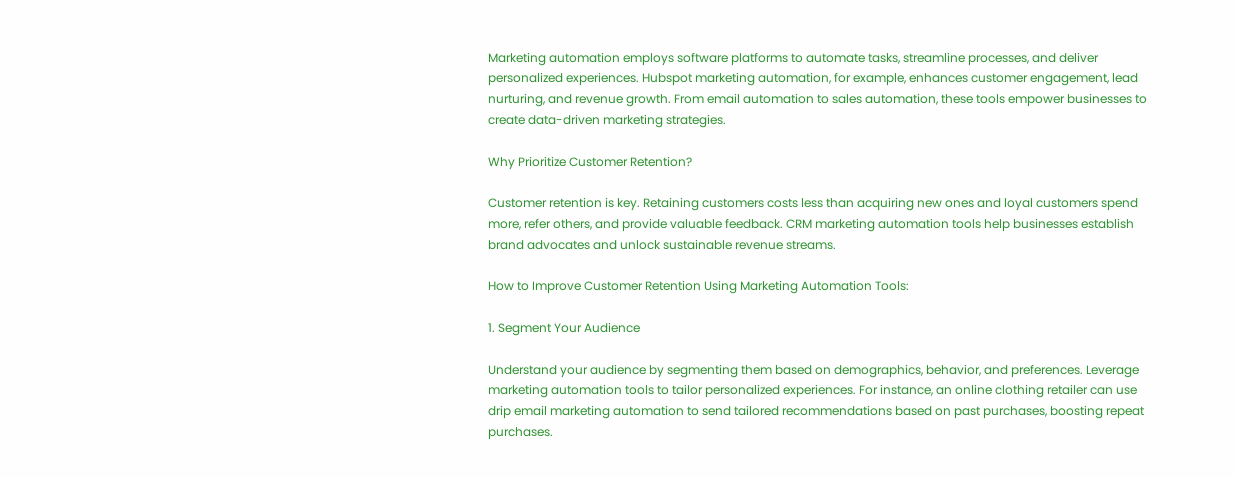Marketing automation employs software platforms to automate tasks, streamline processes, and deliver personalized experiences. Hubspot marketing automation, for example, enhances customer engagement, lead nurturing, and revenue growth. From email automation to sales automation, these tools empower businesses to create data-driven marketing strategies.

Why Prioritize Customer Retention?

Customer retention is key. Retaining customers costs less than acquiring new ones and loyal customers spend more, refer others, and provide valuable feedback. CRM marketing automation tools help businesses establish brand advocates and unlock sustainable revenue streams.

How to Improve Customer Retention Using Marketing Automation Tools:

1. Segment Your Audience

Understand your audience by segmenting them based on demographics, behavior, and preferences. Leverage marketing automation tools to tailor personalized experiences. For instance, an online clothing retailer can use drip email marketing automation to send tailored recommendations based on past purchases, boosting repeat purchases.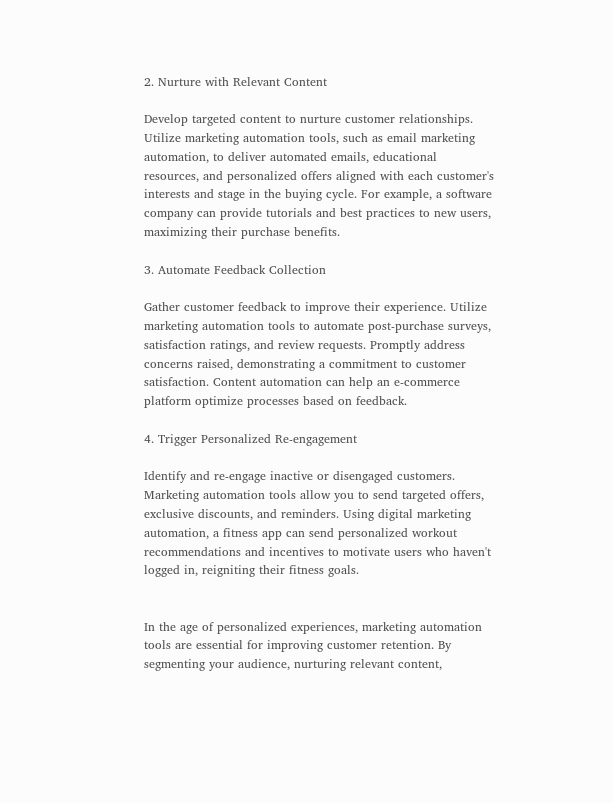2. Nurture with Relevant Content

Develop targeted content to nurture customer relationships. Utilize marketing automation tools, such as email marketing automation, to deliver automated emails, educational resources, and personalized offers aligned with each customer's interests and stage in the buying cycle. For example, a software company can provide tutorials and best practices to new users, maximizing their purchase benefits.

3. Automate Feedback Collection

Gather customer feedback to improve their experience. Utilize marketing automation tools to automate post-purchase surveys, satisfaction ratings, and review requests. Promptly address concerns raised, demonstrating a commitment to customer satisfaction. Content automation can help an e-commerce platform optimize processes based on feedback.

4. Trigger Personalized Re-engagement

Identify and re-engage inactive or disengaged customers. Marketing automation tools allow you to send targeted offers, exclusive discounts, and reminders. Using digital marketing automation, a fitness app can send personalized workout recommendations and incentives to motivate users who haven't logged in, reigniting their fitness goals.


In the age of personalized experiences, marketing automation tools are essential for improving customer retention. By segmenting your audience, nurturing relevant content,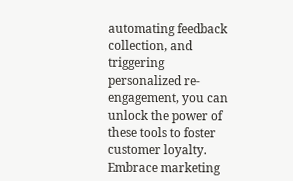automating feedback collection, and triggering personalized re-engagement, you can unlock the power of these tools to foster customer loyalty. Embrace marketing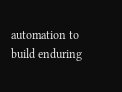automation to build enduring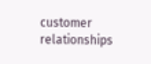customer relationships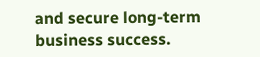and secure long-term business success.